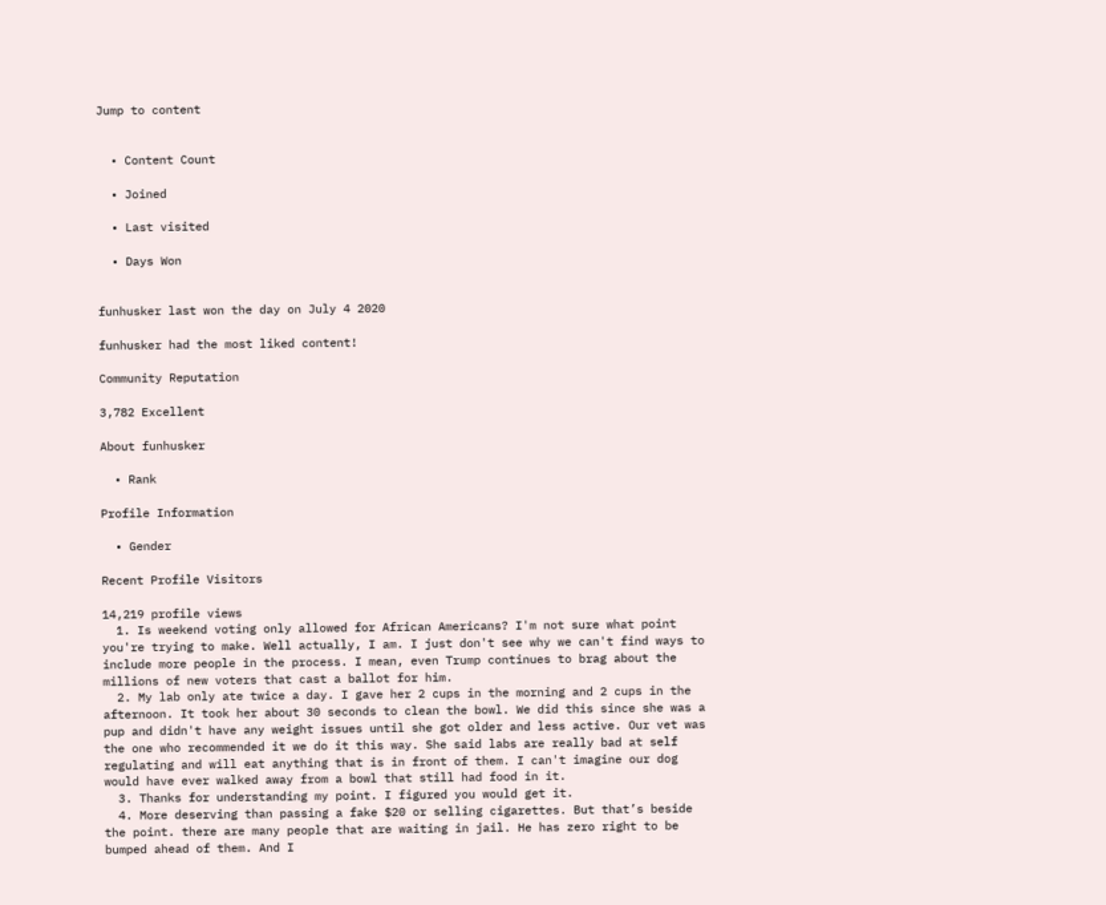Jump to content


  • Content Count

  • Joined

  • Last visited

  • Days Won


funhusker last won the day on July 4 2020

funhusker had the most liked content!

Community Reputation

3,782 Excellent

About funhusker

  • Rank

Profile Information

  • Gender

Recent Profile Visitors

14,219 profile views
  1. Is weekend voting only allowed for African Americans? I'm not sure what point you're trying to make. Well actually, I am. I just don't see why we can't find ways to include more people in the process. I mean, even Trump continues to brag about the millions of new voters that cast a ballot for him.
  2. My lab only ate twice a day. I gave her 2 cups in the morning and 2 cups in the afternoon. It took her about 30 seconds to clean the bowl. We did this since she was a pup and didn't have any weight issues until she got older and less active. Our vet was the one who recommended it we do it this way. She said labs are really bad at self regulating and will eat anything that is in front of them. I can't imagine our dog would have ever walked away from a bowl that still had food in it.
  3. Thanks for understanding my point. I figured you would get it.
  4. More deserving than passing a fake $20 or selling cigarettes. But that’s beside the point. there are many people that are waiting in jail. He has zero right to be bumped ahead of them. And I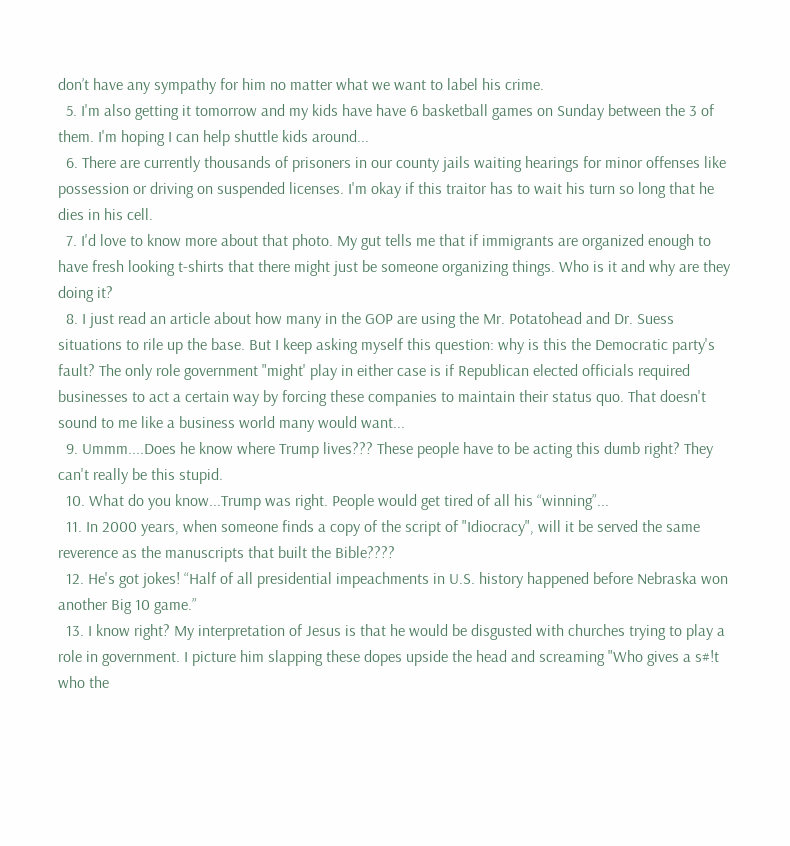don’t have any sympathy for him no matter what we want to label his crime.
  5. I'm also getting it tomorrow and my kids have have 6 basketball games on Sunday between the 3 of them. I'm hoping I can help shuttle kids around...
  6. There are currently thousands of prisoners in our county jails waiting hearings for minor offenses like possession or driving on suspended licenses. I'm okay if this traitor has to wait his turn so long that he dies in his cell.
  7. I'd love to know more about that photo. My gut tells me that if immigrants are organized enough to have fresh looking t-shirts that there might just be someone organizing things. Who is it and why are they doing it?
  8. I just read an article about how many in the GOP are using the Mr. Potatohead and Dr. Suess situations to rile up the base. But I keep asking myself this question: why is this the Democratic party's fault? The only role government "might' play in either case is if Republican elected officials required businesses to act a certain way by forcing these companies to maintain their status quo. That doesn't sound to me like a business world many would want...
  9. Ummm....Does he know where Trump lives??? These people have to be acting this dumb right? They can't really be this stupid.
  10. What do you know...Trump was right. People would get tired of all his “winning”...
  11. In 2000 years, when someone finds a copy of the script of "Idiocracy", will it be served the same reverence as the manuscripts that built the Bible????
  12. He's got jokes! “Half of all presidential impeachments in U.S. history happened before Nebraska won another Big 10 game.”
  13. I know right? My interpretation of Jesus is that he would be disgusted with churches trying to play a role in government. I picture him slapping these dopes upside the head and screaming "Who gives a s#!t who the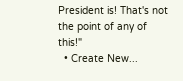President is! That's not the point of any of this!"
  • Create New...